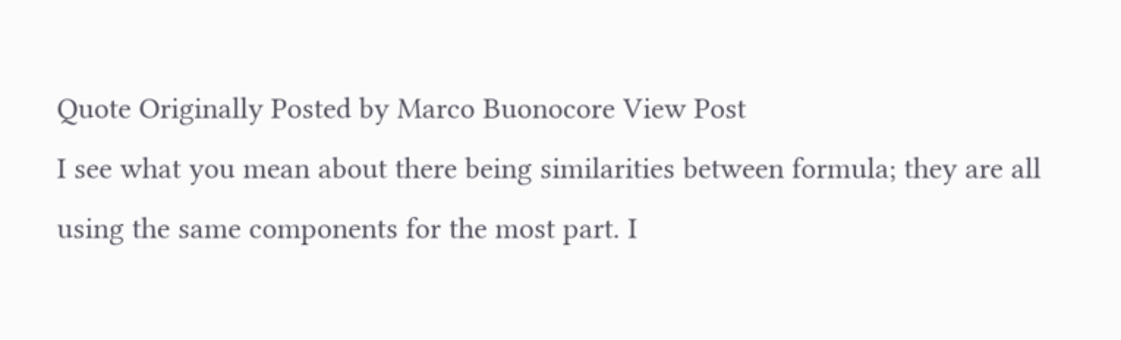Quote Originally Posted by Marco Buonocore View Post
I see what you mean about there being similarities between formula; they are all using the same components for the most part. I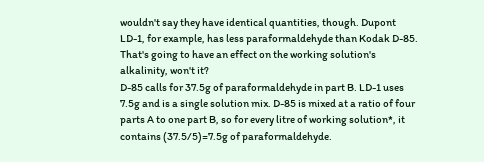wouldn't say they have identical quantities, though. Dupont LD-1, for example, has less paraformaldehyde than Kodak D-85. That's going to have an effect on the working solution's alkalinity, won't it?
D-85 calls for 37.5g of paraformaldehyde in part B. LD-1 uses 7.5g and is a single solution mix. D-85 is mixed at a ratio of four parts A to one part B, so for every litre of working solution*, it contains (37.5/5)=7.5g of paraformaldehyde.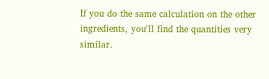If you do the same calculation on the other ingredients, you'll find the quantities very similar.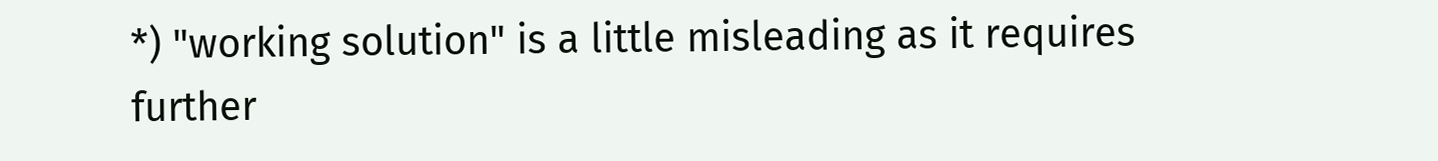*) "working solution" is a little misleading as it requires further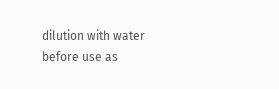dilution with water before use as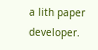a lith paper developer.